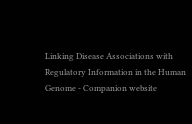Linking Disease Associations with Regulatory Information in the Human Genome - Companion website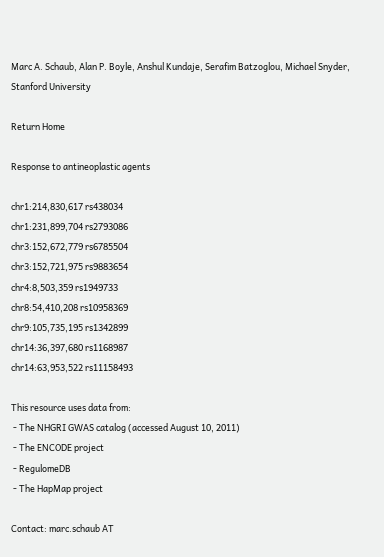Marc A. Schaub, Alan P. Boyle, Anshul Kundaje, Serafim Batzoglou, Michael Snyder, Stanford University

Return Home

Response to antineoplastic agents

chr1:214,830,617 rs438034
chr1:231,899,704 rs2793086
chr3:152,672,779 rs6785504
chr3:152,721,975 rs9883654
chr4:8,503,359 rs1949733
chr8:54,410,208 rs10958369
chr9:105,735,195 rs1342899
chr14:36,397,680 rs1168987
chr14:63,953,522 rs11158493

This resource uses data from:
 - The NHGRI GWAS catalog (accessed August 10, 2011)
 - The ENCODE project
 - RegulomeDB
 - The HapMap project

Contact: marc.schaub AT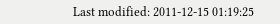Last modified: 2011-12-15 01:19:25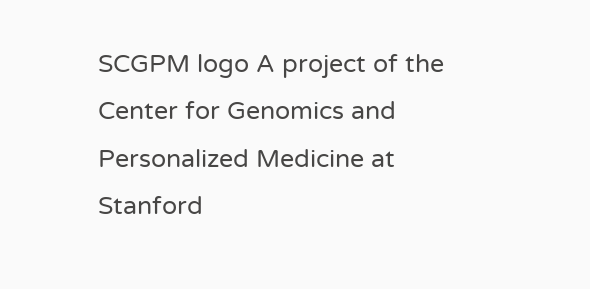SCGPM logo A project of the Center for Genomics and Personalized Medicine at Stanford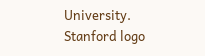University. Stanford logo